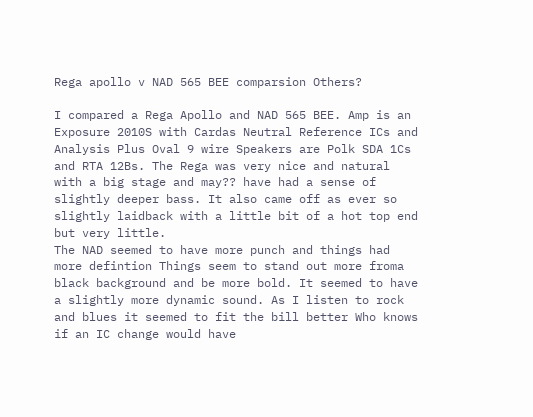Rega apollo v NAD 565 BEE comparsion Others?

I compared a Rega Apollo and NAD 565 BEE. Amp is an Exposure 2010S with Cardas Neutral Reference ICs and Analysis Plus Oval 9 wire Speakers are Polk SDA 1Cs and RTA 12Bs. The Rega was very nice and natural with a big stage and may?? have had a sense of slightly deeper bass. It also came off as ever so slightly laidback with a little bit of a hot top end but very little.
The NAD seemed to have more punch and things had more defintion Things seem to stand out more froma black background and be more bold. It seemed to have a slightly more dynamic sound. As I listen to rock and blues it seemed to fit the bill better Who knows if an IC change would have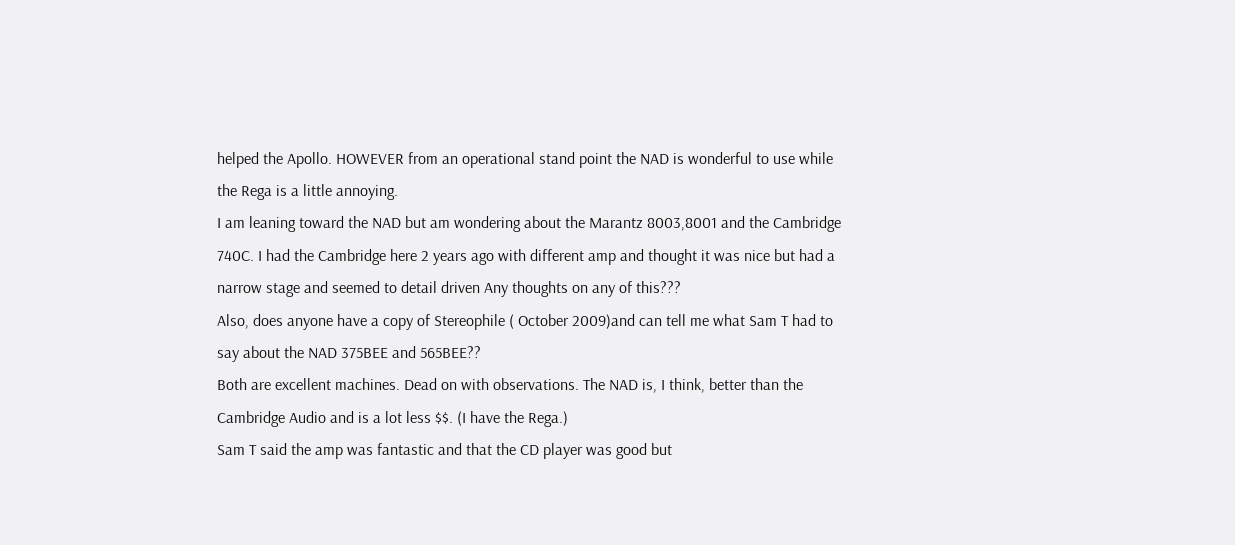helped the Apollo. HOWEVER from an operational stand point the NAD is wonderful to use while the Rega is a little annoying.
I am leaning toward the NAD but am wondering about the Marantz 8003,8001 and the Cambridge 740C. I had the Cambridge here 2 years ago with different amp and thought it was nice but had a narrow stage and seemed to detail driven Any thoughts on any of this???
Also, does anyone have a copy of Stereophile ( October 2009)and can tell me what Sam T had to say about the NAD 375BEE and 565BEE??
Both are excellent machines. Dead on with observations. The NAD is, I think, better than the Cambridge Audio and is a lot less $$. (I have the Rega.)
Sam T said the amp was fantastic and that the CD player was good but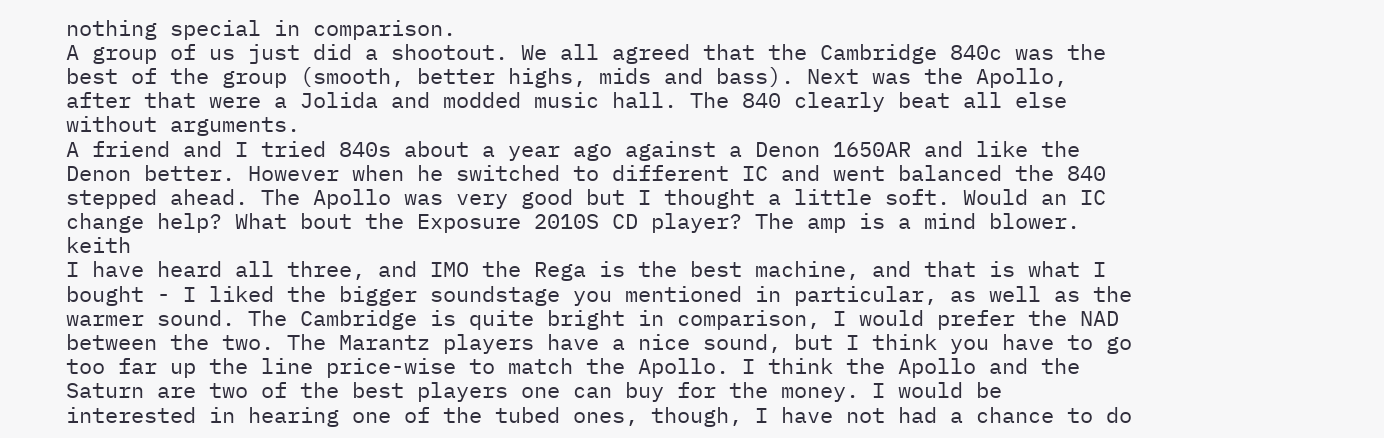nothing special in comparison.
A group of us just did a shootout. We all agreed that the Cambridge 840c was the best of the group (smooth, better highs, mids and bass). Next was the Apollo, after that were a Jolida and modded music hall. The 840 clearly beat all else without arguments.
A friend and I tried 840s about a year ago against a Denon 1650AR and like the Denon better. However when he switched to different IC and went balanced the 840 stepped ahead. The Apollo was very good but I thought a little soft. Would an IC change help? What bout the Exposure 2010S CD player? The amp is a mind blower. keith
I have heard all three, and IMO the Rega is the best machine, and that is what I bought - I liked the bigger soundstage you mentioned in particular, as well as the warmer sound. The Cambridge is quite bright in comparison, I would prefer the NAD between the two. The Marantz players have a nice sound, but I think you have to go too far up the line price-wise to match the Apollo. I think the Apollo and the Saturn are two of the best players one can buy for the money. I would be interested in hearing one of the tubed ones, though, I have not had a chance to do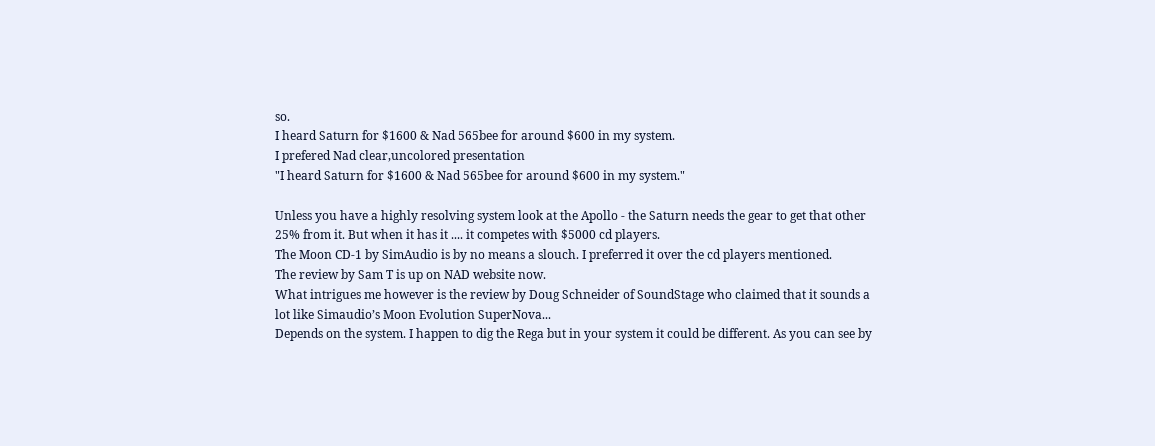so.
I heard Saturn for $1600 & Nad 565bee for around $600 in my system.
I prefered Nad clear,uncolored presentation
"I heard Saturn for $1600 & Nad 565bee for around $600 in my system."

Unless you have a highly resolving system look at the Apollo - the Saturn needs the gear to get that other 25% from it. But when it has it .... it competes with $5000 cd players.
The Moon CD-1 by SimAudio is by no means a slouch. I preferred it over the cd players mentioned.
The review by Sam T is up on NAD website now.
What intrigues me however is the review by Doug Schneider of SoundStage who claimed that it sounds a lot like Simaudio’s Moon Evolution SuperNova...
Depends on the system. I happen to dig the Rega but in your system it could be different. As you can see by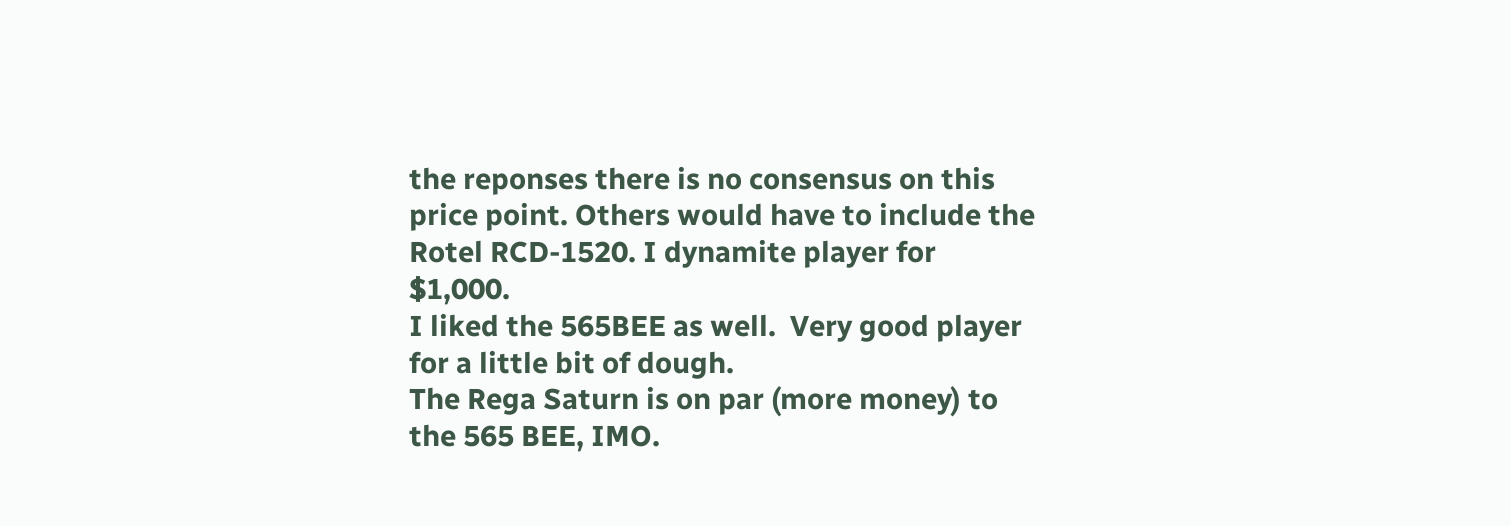the reponses there is no consensus on this price point. Others would have to include the Rotel RCD-1520. I dynamite player for $1,000.
I liked the 565BEE as well.  Very good player for a little bit of dough.
The Rega Saturn is on par (more money) to the 565 BEE, IMO.